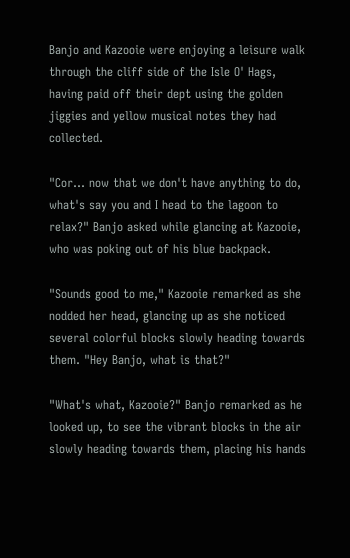Banjo and Kazooie were enjoying a leisure walk through the cliff side of the Isle O' Hags, having paid off their dept using the golden jiggies and yellow musical notes they had collected.

"Cor... now that we don't have anything to do, what's say you and I head to the lagoon to relax?" Banjo asked while glancing at Kazooie, who was poking out of his blue backpack.

"Sounds good to me," Kazooie remarked as she nodded her head, glancing up as she noticed several colorful blocks slowly heading towards them. "Hey Banjo, what is that?"

"What's what, Kazooie?" Banjo remarked as he looked up, to see the vibrant blocks in the air slowly heading towards them, placing his hands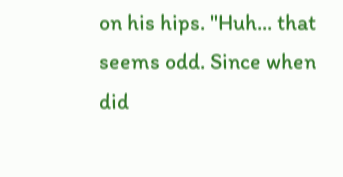on his hips. "Huh... that seems odd. Since when did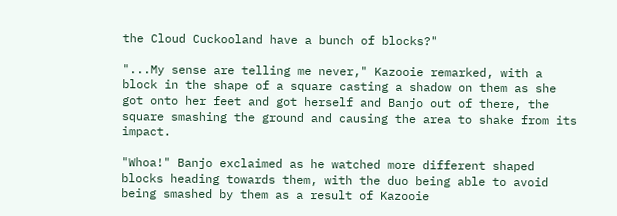the Cloud Cuckooland have a bunch of blocks?"

"...My sense are telling me never," Kazooie remarked, with a block in the shape of a square casting a shadow on them as she got onto her feet and got herself and Banjo out of there, the square smashing the ground and causing the area to shake from its impact.

"Whoa!" Banjo exclaimed as he watched more different shaped blocks heading towards them, with the duo being able to avoid being smashed by them as a result of Kazooie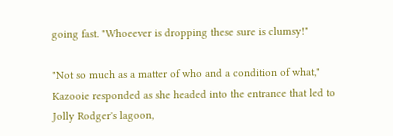going fast. "Whoeever is dropping these sure is clumsy!"

"Not so much as a matter of who and a condition of what," Kazooie responded as she headed into the entrance that led to Jolly Rodger's lagoon,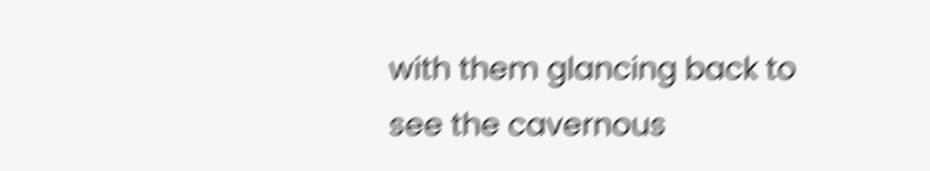with them glancing back to see the cavernous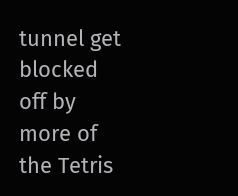tunnel get blocked off by more of the Tetris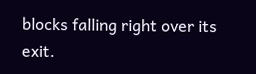blocks falling right over its exit.